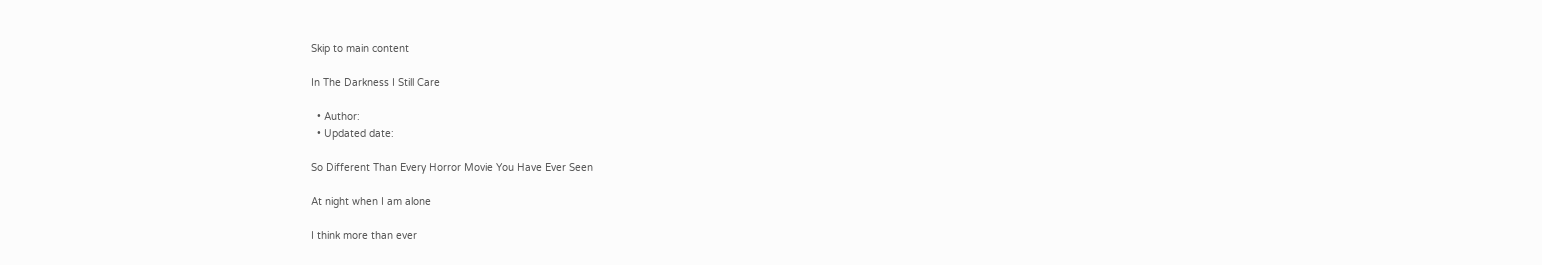Skip to main content

In The Darkness I Still Care

  • Author:
  • Updated date:

So Different Than Every Horror Movie You Have Ever Seen

At night when I am alone

I think more than ever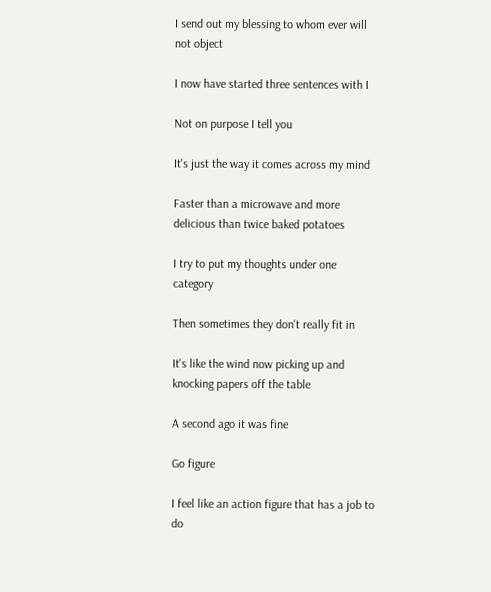I send out my blessing to whom ever will not object

I now have started three sentences with I

Not on purpose I tell you

It's just the way it comes across my mind

Faster than a microwave and more delicious than twice baked potatoes

I try to put my thoughts under one category

Then sometimes they don't really fit in

It's like the wind now picking up and knocking papers off the table

A second ago it was fine

Go figure

I feel like an action figure that has a job to do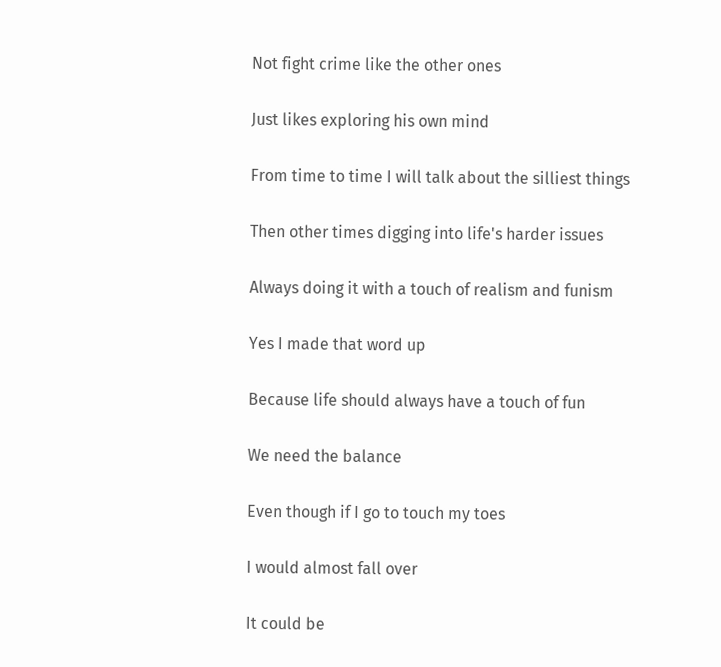Not fight crime like the other ones

Just likes exploring his own mind

From time to time I will talk about the silliest things

Then other times digging into life's harder issues

Always doing it with a touch of realism and funism

Yes I made that word up

Because life should always have a touch of fun

We need the balance

Even though if I go to touch my toes

I would almost fall over

It could be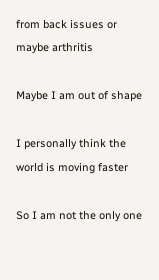from back issues or maybe arthritis

Maybe I am out of shape

I personally think the world is moving faster

So I am not the only one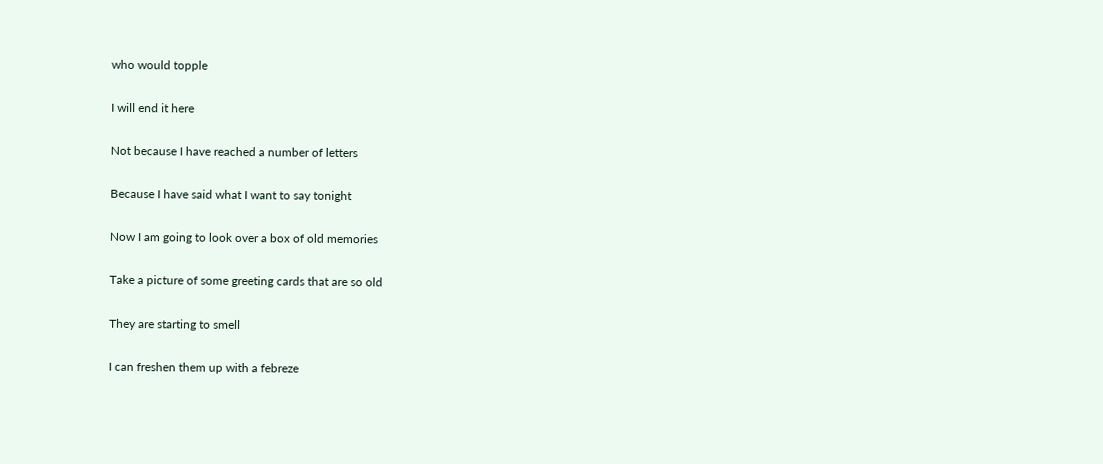who would topple

I will end it here

Not because I have reached a number of letters

Because I have said what I want to say tonight

Now I am going to look over a box of old memories

Take a picture of some greeting cards that are so old

They are starting to smell

I can freshen them up with a febreze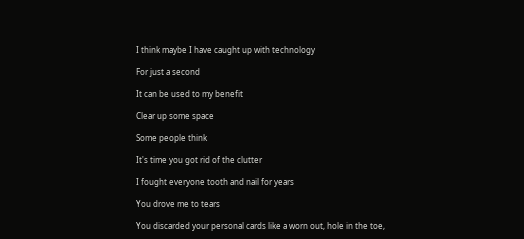I think maybe I have caught up with technology

For just a second

It can be used to my benefit

Clear up some space

Some people think

It's time you got rid of the clutter

I fought everyone tooth and nail for years

You drove me to tears

You discarded your personal cards like a worn out, hole in the toe,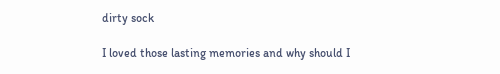dirty sock

I loved those lasting memories and why should I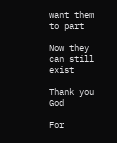want them to part

Now they can still exist

Thank you God

For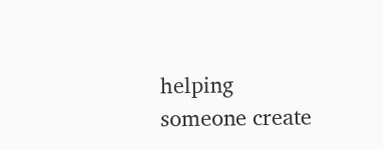helping someone create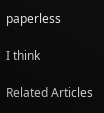paperless

I think

Related Articles